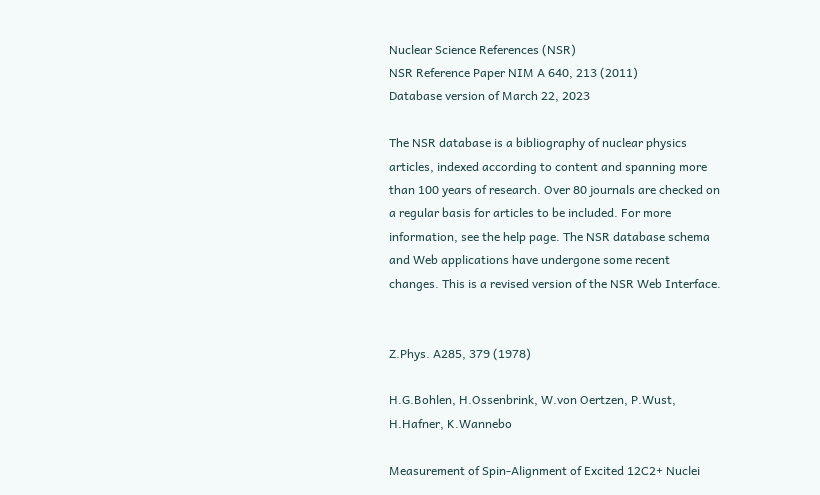Nuclear Science References (NSR)
NSR Reference Paper NIM A 640, 213 (2011)
Database version of March 22, 2023

The NSR database is a bibliography of nuclear physics articles, indexed according to content and spanning more than 100 years of research. Over 80 journals are checked on a regular basis for articles to be included. For more information, see the help page. The NSR database schema and Web applications have undergone some recent changes. This is a revised version of the NSR Web Interface.


Z.Phys. A285, 379 (1978)

H.G.Bohlen, H.Ossenbrink, W.von Oertzen, P.Wust, H.Hafner, K.Wannebo

Measurement of Spin-Alignment of Excited 12C2+ Nuclei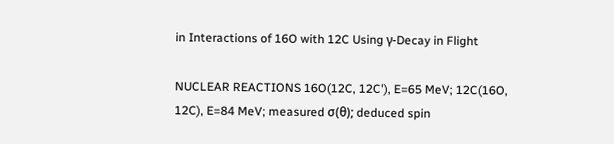in Interactions of 16O with 12C Using γ-Decay in Flight

NUCLEAR REACTIONS 16O(12C, 12C'), E=65 MeV; 12C(16O, 12C), E=84 MeV; measured σ(θ); deduced spin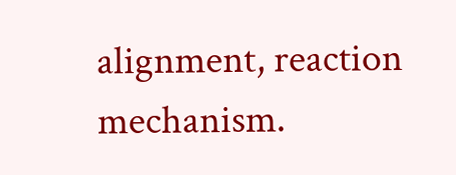alignment, reaction mechanism.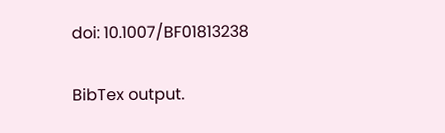doi: 10.1007/BF01813238

BibTex output.